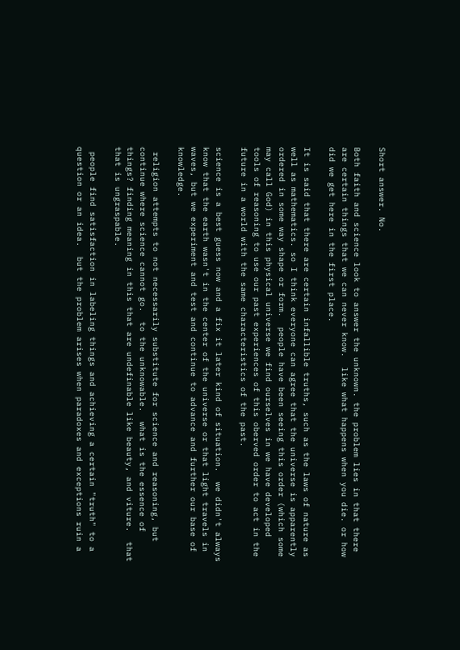Short answer. No.

Both faith and science look to answer the unknown. the problem lies in that there are certain things that we can never know.  like what happens when you die. or how did we get here in the first place.

It is said that there are certain infallible truths, such as the laws of nature as well as mathematics. so I think everyone can agree that the universe is apparently ordered in some way shape or form.  people have been seeing this order (which some may call God) in this physical universe we find ourselves in we have developed tools of reasoning to use our past experiences of this oberved order to act in the future in a world with the same characteristics of the past.

science is a best guess now and a fix it later kind of situation.  we didn't always know that the earth wasn't in the center of the universe or that light travels in waves, but we experiment and test and continue to advance and further our base of knowledge.

 religion attempts to not necessarily substitute for science and reasoning, but continue where science cannot go.  to the unknowable.  what is the essence of things? finding meaning in this that are undefinable like beauty, and viture.  that that is ungraspable.

 people find satisfaction in labeling things and achieving a certain "truth" to a question or an idea.  but the problem arises when paradoxes and exceptions ruin a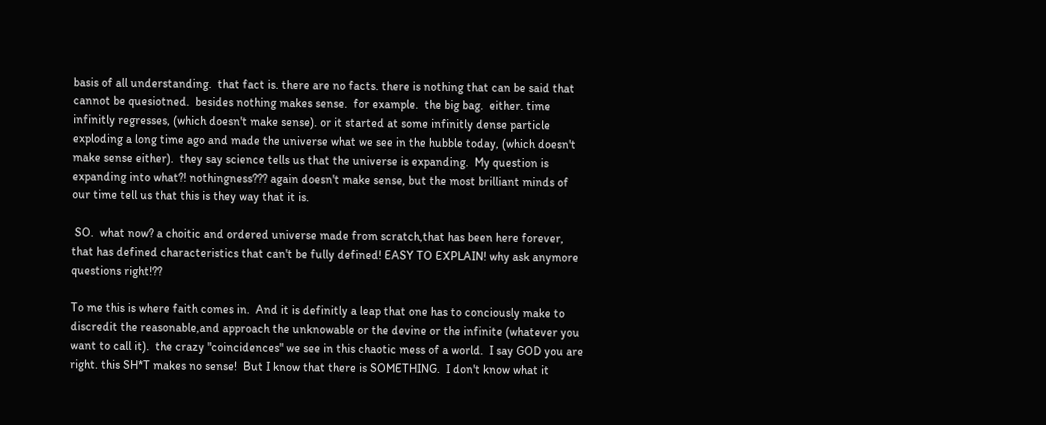basis of all understanding.  that fact is. there are no facts. there is nothing that can be said that cannot be quesiotned.  besides nothing makes sense.  for example.  the big bag.  either. time infinitly regresses, (which doesn't make sense). or it started at some infinitly dense particle exploding a long time ago and made the universe what we see in the hubble today, (which doesn't make sense either).  they say science tells us that the universe is expanding.  My question is expanding into what?! nothingness??? again doesn't make sense, but the most brilliant minds of our time tell us that this is they way that it is.

 SO.  what now? a choitic and ordered universe made from scratch,that has been here forever, that has defined characteristics that can't be fully defined! EASY TO EXPLAIN! why ask anymore questions right!??

To me this is where faith comes in.  And it is definitly a leap that one has to conciously make to discredit the reasonable,and approach the unknowable or the devine or the infinite (whatever you want to call it).  the crazy "coincidences" we see in this chaotic mess of a world.  I say GOD you are right. this SH*T makes no sense!  But I know that there is SOMETHING.  I don't know what it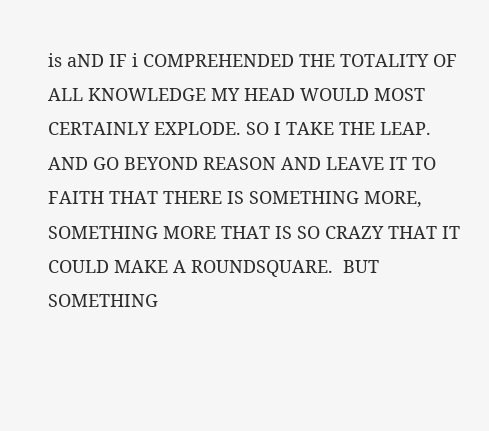is aND IF i COMPREHENDED THE TOTALITY OF ALL KNOWLEDGE MY HEAD WOULD MOST CERTAINLY EXPLODE. SO I TAKE THE LEAP. AND GO BEYOND REASON AND LEAVE IT TO FAITH THAT THERE IS SOMETHING MORE, SOMETHING MORE THAT IS SO CRAZY THAT IT COULD MAKE A ROUNDSQUARE.  BUT SOMETHING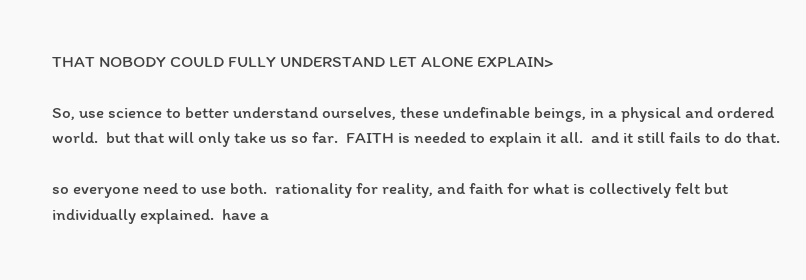THAT NOBODY COULD FULLY UNDERSTAND LET ALONE EXPLAIN>

So, use science to better understand ourselves, these undefinable beings, in a physical and ordered world.  but that will only take us so far.  FAITH is needed to explain it all.  and it still fails to do that.

so everyone need to use both.  rationality for reality, and faith for what is collectively felt but individually explained.  have a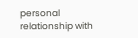personal relationship with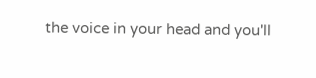the voice in your head and you'll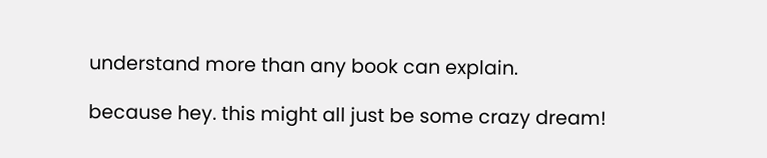understand more than any book can explain.

because hey. this might all just be some crazy dream!